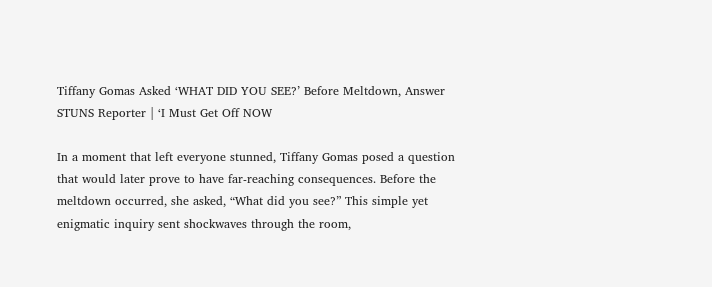Tiffany Gomas Asked ‘WHAT DID YOU SEE?’ Before Meltdown, Answer STUNS Reporter | ‘I Must Get Off NOW

In a moment that left everyone stunned, Tiffany Gomas posed a question that would later prove to have far-reaching consequences. Before the meltdown occurred, she asked, “What did you see?” This simple yet enigmatic inquiry sent shockwaves through the room,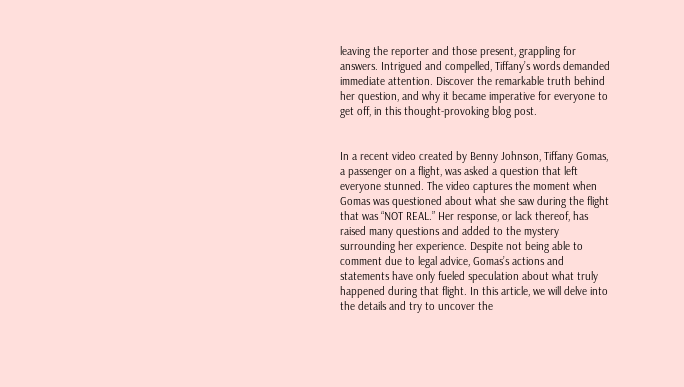leaving the reporter and those present, grappling for answers. Intrigued and compelled, Tiffany’s words demanded immediate attention. Discover the remarkable truth behind her question, and why it became imperative for everyone to get off, in this thought-provoking blog post.


In a recent video created by Benny Johnson, Tiffany Gomas, a passenger on a flight, was asked a question that left everyone stunned. The video captures the moment when Gomas was questioned about what she saw during the flight that was “NOT REAL.” Her response, or lack thereof, has raised many questions and added to the mystery surrounding her experience. Despite not being able to comment due to legal advice, Gomas’s actions and statements have only fueled speculation about what truly happened during that flight. In this article, we will delve into the details and try to uncover the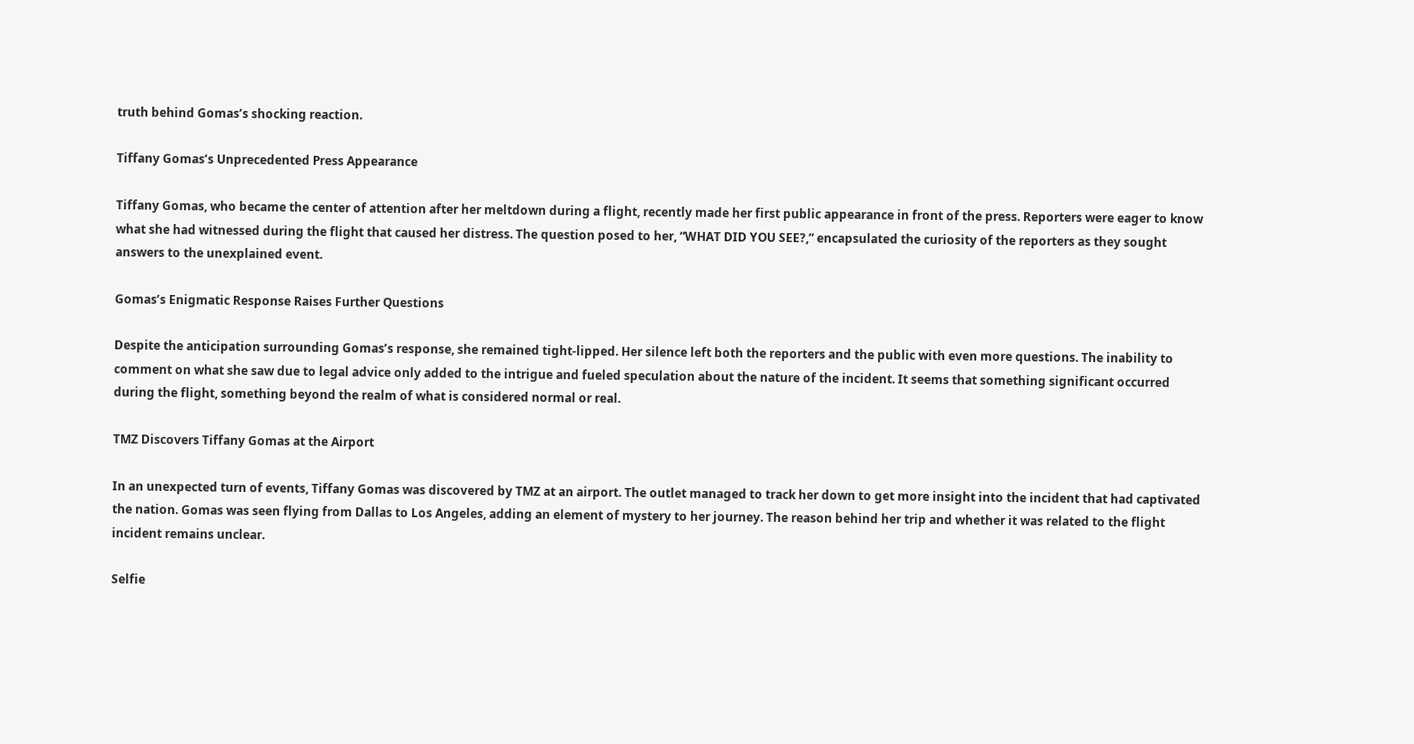truth behind Gomas’s shocking reaction.

Tiffany Gomas’s Unprecedented Press Appearance

Tiffany Gomas, who became the center of attention after her meltdown during a flight, recently made her first public appearance in front of the press. Reporters were eager to know what she had witnessed during the flight that caused her distress. The question posed to her, “WHAT DID YOU SEE?,” encapsulated the curiosity of the reporters as they sought answers to the unexplained event.

Gomas’s Enigmatic Response Raises Further Questions

Despite the anticipation surrounding Gomas’s response, she remained tight-lipped. Her silence left both the reporters and the public with even more questions. The inability to comment on what she saw due to legal advice only added to the intrigue and fueled speculation about the nature of the incident. It seems that something significant occurred during the flight, something beyond the realm of what is considered normal or real.

TMZ Discovers Tiffany Gomas at the Airport

In an unexpected turn of events, Tiffany Gomas was discovered by TMZ at an airport. The outlet managed to track her down to get more insight into the incident that had captivated the nation. Gomas was seen flying from Dallas to Los Angeles, adding an element of mystery to her journey. The reason behind her trip and whether it was related to the flight incident remains unclear.

Selfie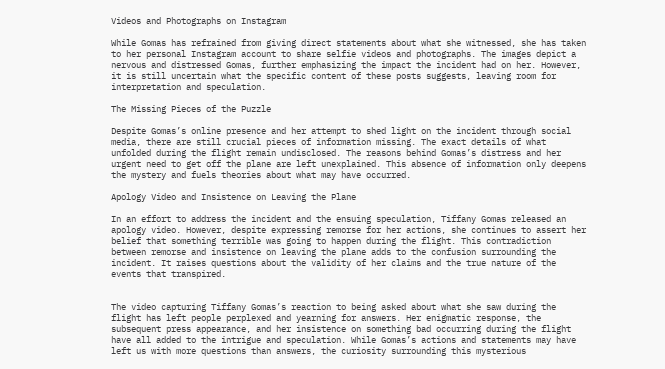Videos and Photographs on Instagram

While Gomas has refrained from giving direct statements about what she witnessed, she has taken to her personal Instagram account to share selfie videos and photographs. The images depict a nervous and distressed Gomas, further emphasizing the impact the incident had on her. However, it is still uncertain what the specific content of these posts suggests, leaving room for interpretation and speculation.

The Missing Pieces of the Puzzle

Despite Gomas’s online presence and her attempt to shed light on the incident through social media, there are still crucial pieces of information missing. The exact details of what unfolded during the flight remain undisclosed. The reasons behind Gomas’s distress and her urgent need to get off the plane are left unexplained. This absence of information only deepens the mystery and fuels theories about what may have occurred.

Apology Video and Insistence on Leaving the Plane

In an effort to address the incident and the ensuing speculation, Tiffany Gomas released an apology video. However, despite expressing remorse for her actions, she continues to assert her belief that something terrible was going to happen during the flight. This contradiction between remorse and insistence on leaving the plane adds to the confusion surrounding the incident. It raises questions about the validity of her claims and the true nature of the events that transpired.


The video capturing Tiffany Gomas’s reaction to being asked about what she saw during the flight has left people perplexed and yearning for answers. Her enigmatic response, the subsequent press appearance, and her insistence on something bad occurring during the flight have all added to the intrigue and speculation. While Gomas’s actions and statements may have left us with more questions than answers, the curiosity surrounding this mysterious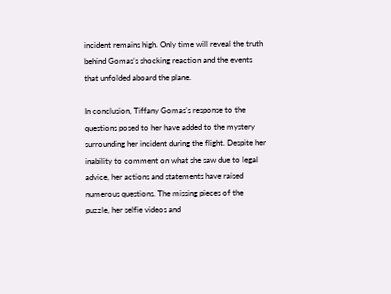incident remains high. Only time will reveal the truth behind Gomas’s shocking reaction and the events that unfolded aboard the plane.

In conclusion, Tiffany Gomas’s response to the questions posed to her have added to the mystery surrounding her incident during the flight. Despite her inability to comment on what she saw due to legal advice, her actions and statements have raised numerous questions. The missing pieces of the puzzle, her selfie videos and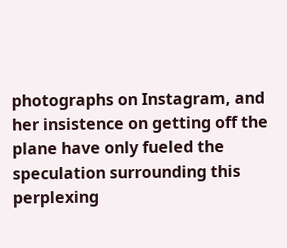photographs on Instagram, and her insistence on getting off the plane have only fueled the speculation surrounding this perplexing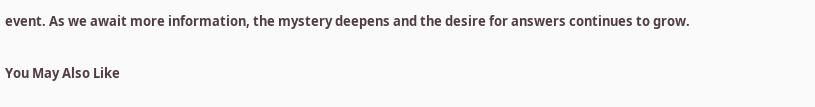event. As we await more information, the mystery deepens and the desire for answers continues to grow.

You May Also Like